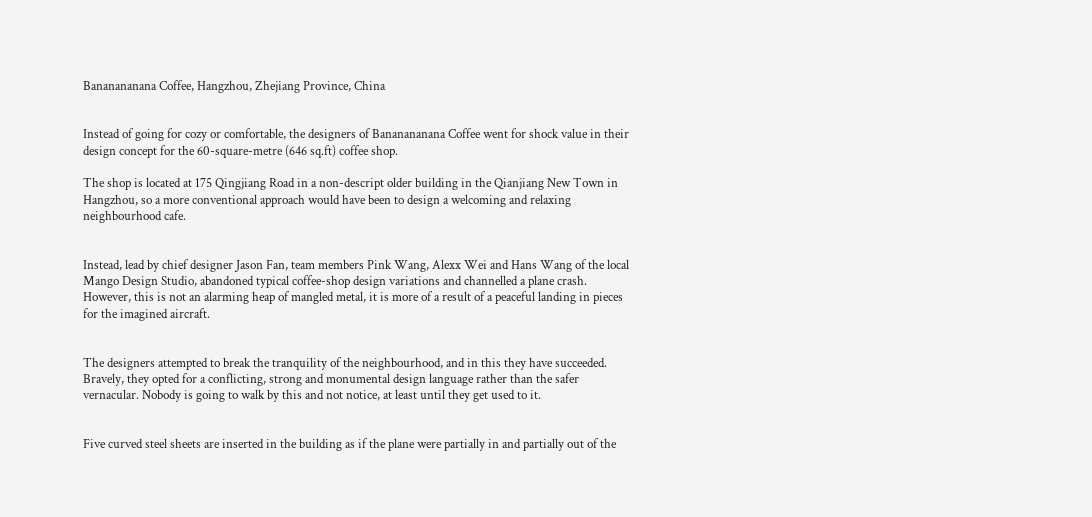Bananananana Coffee, Hangzhou, Zhejiang Province, China


Instead of going for cozy or comfortable, the designers of Bananananana Coffee went for shock value in their design concept for the 60-square-metre (646 sq.ft) coffee shop.

The shop is located at 175 Qingjiang Road in a non-descript older building in the Qianjiang New Town in Hangzhou, so a more conventional approach would have been to design a welcoming and relaxing neighbourhood cafe.


Instead, lead by chief designer Jason Fan, team members Pink Wang, Alexx Wei and Hans Wang of the local Mango Design Studio, abandoned typical coffee-shop design variations and channelled a plane crash. However, this is not an alarming heap of mangled metal, it is more of a result of a peaceful landing in pieces for the imagined aircraft.


The designers attempted to break the tranquility of the neighbourhood, and in this they have succeeded. Bravely, they opted for a conflicting, strong and monumental design language rather than the safer vernacular. Nobody is going to walk by this and not notice, at least until they get used to it.


Five curved steel sheets are inserted in the building as if the plane were partially in and partially out of the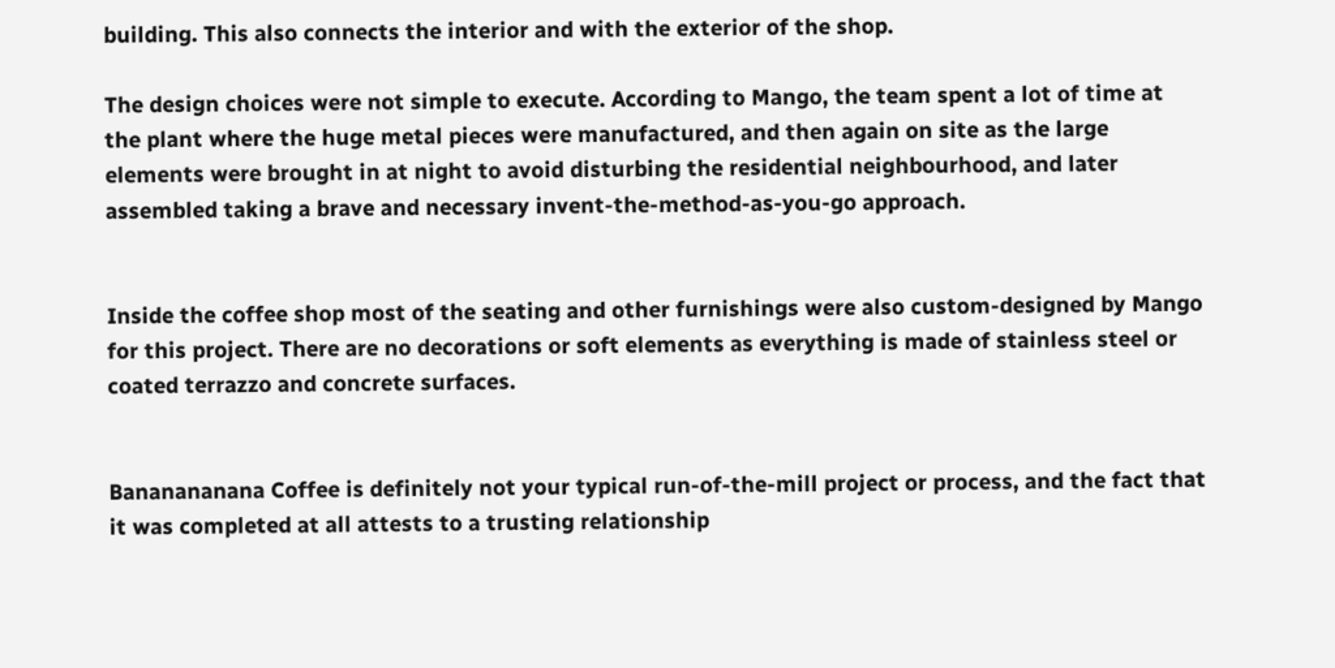building. This also connects the interior and with the exterior of the shop.

The design choices were not simple to execute. According to Mango, the team spent a lot of time at the plant where the huge metal pieces were manufactured, and then again on site as the large elements were brought in at night to avoid disturbing the residential neighbourhood, and later assembled taking a brave and necessary invent-the-method-as-you-go approach.


Inside the coffee shop most of the seating and other furnishings were also custom-designed by Mango for this project. There are no decorations or soft elements as everything is made of stainless steel or coated terrazzo and concrete surfaces.


Bananananana Coffee is definitely not your typical run-of-the-mill project or process, and the fact that it was completed at all attests to a trusting relationship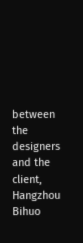between the designers and the client, Hangzhou Bihuo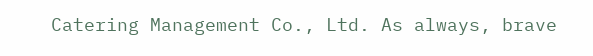Catering Management Co., Ltd. As always, brave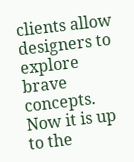clients allow designers to explore brave concepts. Now it is up to the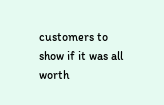customers to show if it was all worth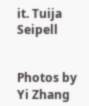it. Tuija Seipell


Photos by Yi Zhang